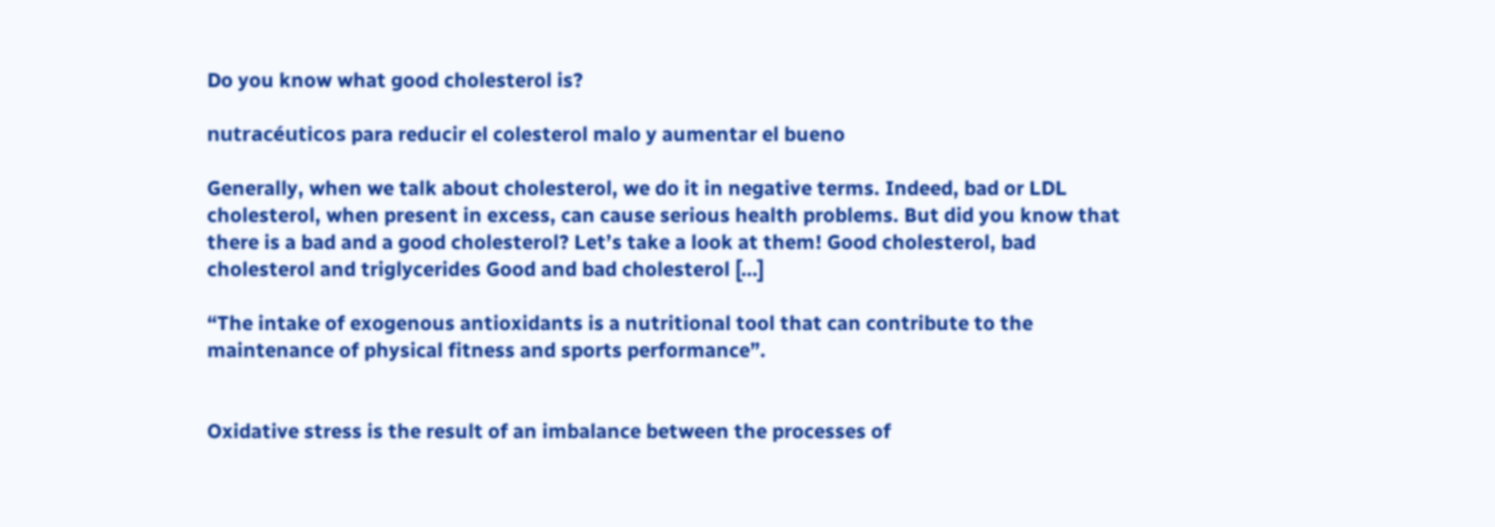Do you know what good cholesterol is?

nutracéuticos para reducir el colesterol malo y aumentar el bueno

Generally, when we talk about cholesterol, we do it in negative terms. Indeed, bad or LDL cholesterol, when present in excess, can cause serious health problems. But did you know that there is a bad and a good cholesterol? Let’s take a look at them! Good cholesterol, bad cholesterol and triglycerides Good and bad cholesterol […]

“The intake of exogenous antioxidants is a nutritional tool that can contribute to the maintenance of physical fitness and sports performance”.


Oxidative stress is the result of an imbalance between the processes of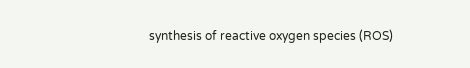synthesis of reactive oxygen species (ROS)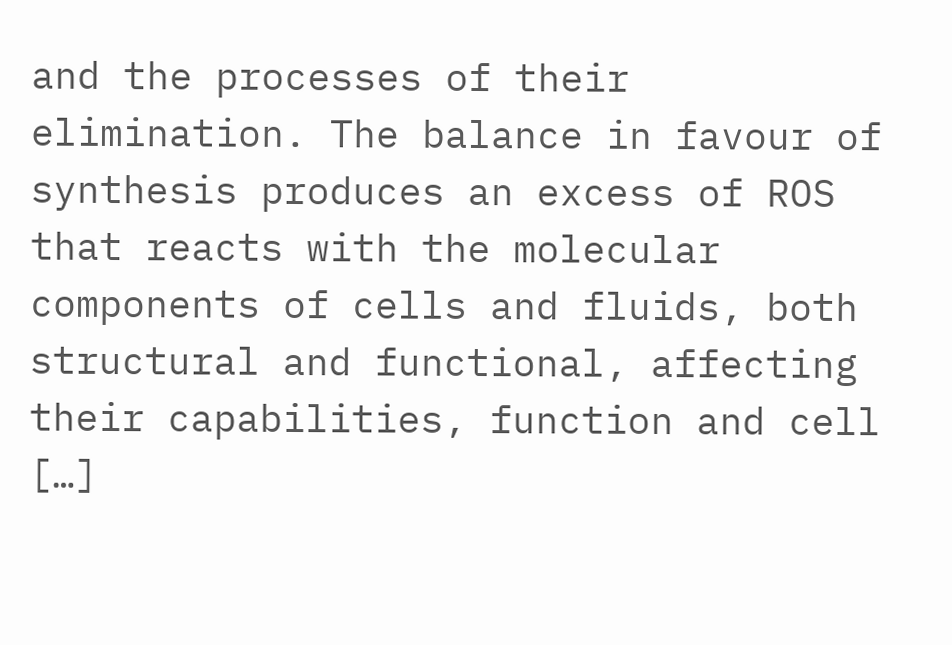and the processes of their elimination. The balance in favour of synthesis produces an excess of ROS that reacts with the molecular components of cells and fluids, both structural and functional, affecting their capabilities, function and cell […]